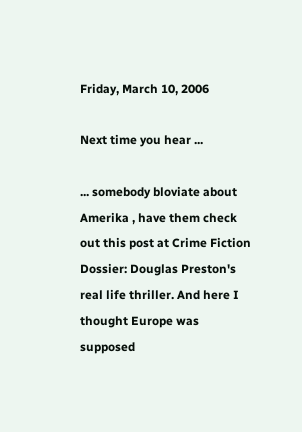Friday, March 10, 2006

Next time you hear ...

... somebody bloviate about Amerika , have them check out this post at Crime Fiction Dossier: Douglas Preston's real life thriller. And here I thought Europe was supposed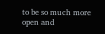to be so much more open and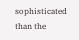sophisticated than the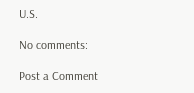U.S.

No comments:

Post a Comment